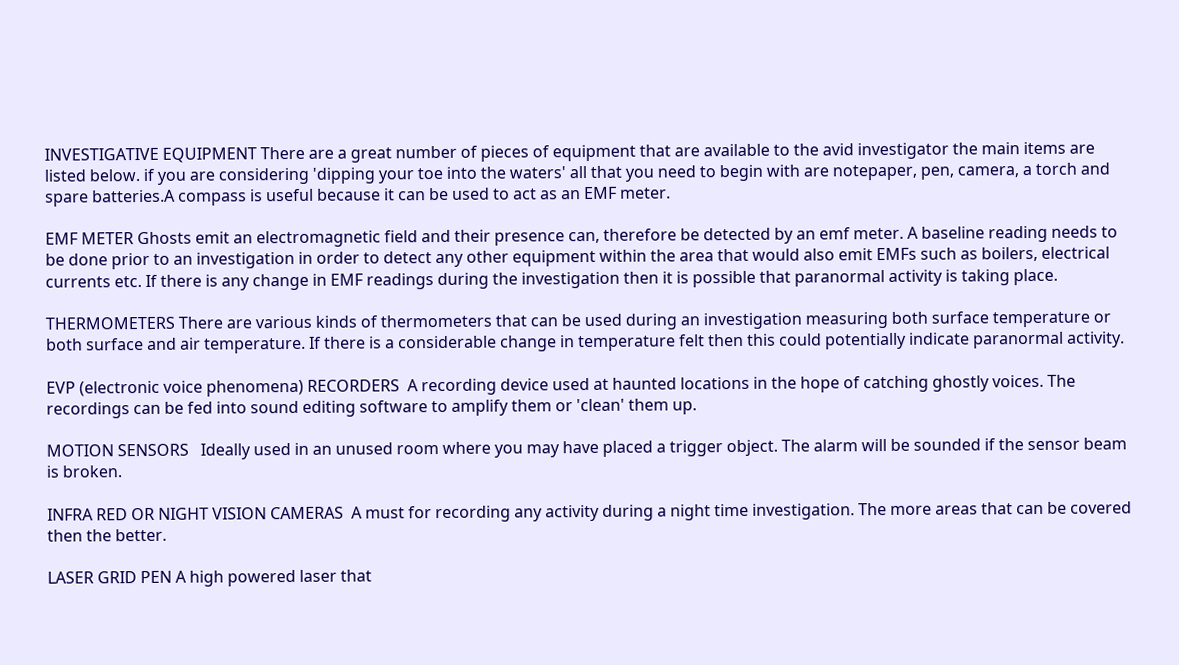INVESTIGATIVE EQUIPMENT There are a great number of pieces of equipment that are available to the avid investigator the main items are listed below. if you are considering 'dipping your toe into the waters' all that you need to begin with are notepaper, pen, camera, a torch and spare batteries.A compass is useful because it can be used to act as an EMF meter.

EMF METER Ghosts emit an electromagnetic field and their presence can, therefore be detected by an emf meter. A baseline reading needs to be done prior to an investigation in order to detect any other equipment within the area that would also emit EMFs such as boilers, electrical currents etc. If there is any change in EMF readings during the investigation then it is possible that paranormal activity is taking place.

THERMOMETERS There are various kinds of thermometers that can be used during an investigation measuring both surface temperature or both surface and air temperature. If there is a considerable change in temperature felt then this could potentially indicate paranormal activity.

EVP (electronic voice phenomena) RECORDERS  A recording device used at haunted locations in the hope of catching ghostly voices. The recordings can be fed into sound editing software to amplify them or 'clean' them up.

MOTION SENSORS   Ideally used in an unused room where you may have placed a trigger object. The alarm will be sounded if the sensor beam is broken.

INFRA RED OR NIGHT VISION CAMERAS  A must for recording any activity during a night time investigation. The more areas that can be covered then the better.

LASER GRID PEN A high powered laser that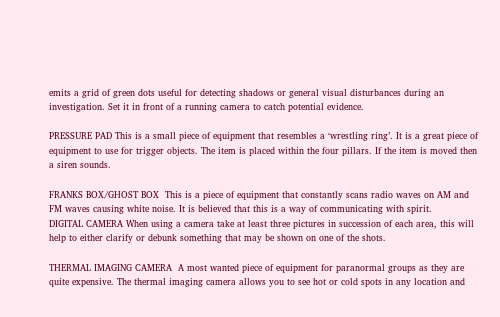emits a grid of green dots useful for detecting shadows or general visual disturbances during an investigation. Set it in front of a running camera to catch potential evidence.

PRESSURE PAD This is a small piece of equipment that resembles a ‘wrestling ring’. It is a great piece of equipment to use for trigger objects. The item is placed within the four pillars. If the item is moved then a siren sounds.

FRANKS BOX/GHOST BOX  This is a piece of equipment that constantly scans radio waves on AM and FM waves causing white noise. It is believed that this is a way of communicating with spirit.
DIGITAL CAMERA When using a camera take at least three pictures in succession of each area, this will help to either clarify or debunk something that may be shown on one of the shots.

THERMAL IMAGING CAMERA  A most wanted piece of equipment for paranormal groups as they are quite expensive. The thermal imaging camera allows you to see hot or cold spots in any location and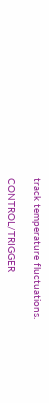track temperature fluctuations.

CONTROL/TRIGGER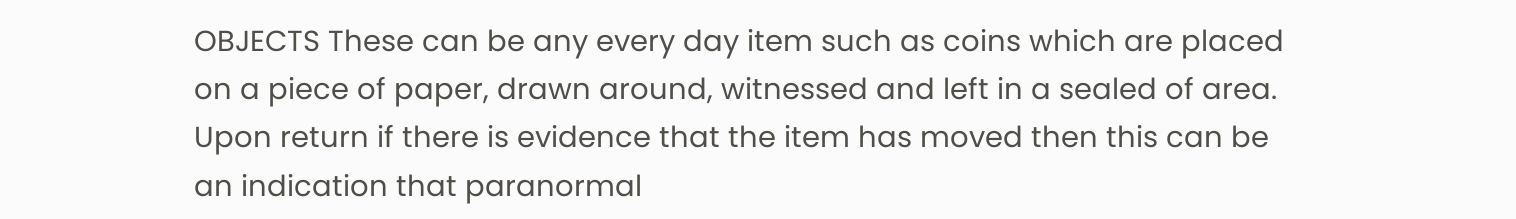OBJECTS These can be any every day item such as coins which are placed on a piece of paper, drawn around, witnessed and left in a sealed of area. Upon return if there is evidence that the item has moved then this can be an indication that paranormal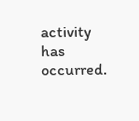activity has occurred.